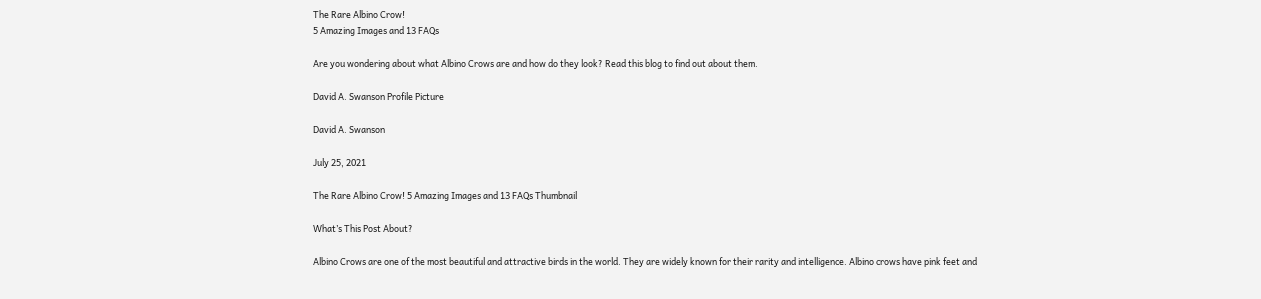The Rare Albino Crow!
5 Amazing Images and 13 FAQs

Are you wondering about what Albino Crows are and how do they look? Read this blog to find out about them.

David A. Swanson Profile Picture

David A. Swanson

July 25, 2021

The Rare Albino Crow! 5 Amazing Images and 13 FAQs Thumbnail

What’s This Post About?

Albino Crows are one of the most beautiful and attractive birds in the world. They are widely known for their rarity and intelligence. Albino crows have pink feet and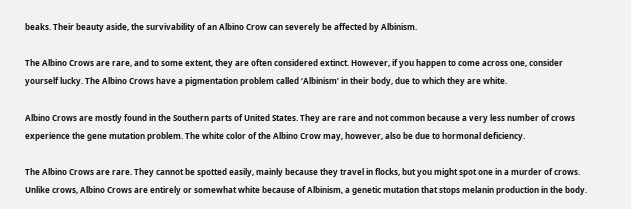beaks. Their beauty aside, the survivability of an Albino Crow can severely be affected by Albinism.

The Albino Crows are rare, and to some extent, they are often considered extinct. However, if you happen to come across one, consider yourself lucky. The Albino Crows have a pigmentation problem called ‘Albinism’ in their body, due to which they are white.

Albino Crows are mostly found in the Southern parts of United States. They are rare and not common because a very less number of crows experience the gene mutation problem. The white color of the Albino Crow may, however, also be due to hormonal deficiency.

The Albino Crows are rare. They cannot be spotted easily, mainly because they travel in flocks, but you might spot one in a murder of crows. Unlike crows, Albino Crows are entirely or somewhat white because of Albinism, a genetic mutation that stops melanin production in the body.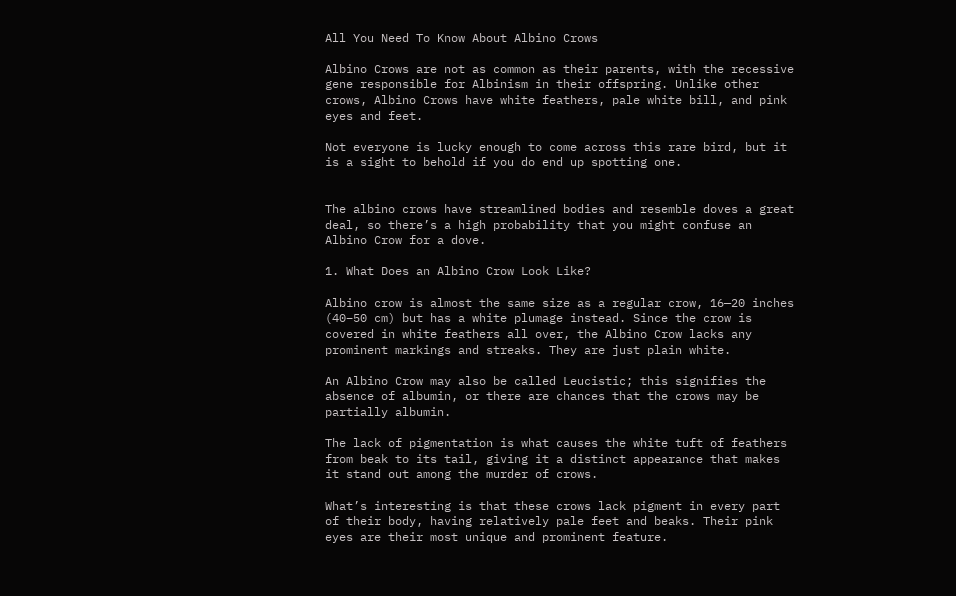All You Need To Know About Albino Crows

Albino Crows are not as common as their parents, with the recessive gene responsible for Albinism in their offspring. Unlike other crows, Albino Crows have white feathers, pale white bill, and pink eyes and feet.

Not everyone is lucky enough to come across this rare bird, but it is a sight to behold if you do end up spotting one.


The albino crows have streamlined bodies and resemble doves a great deal, so there’s a high probability that you might confuse an Albino Crow for a dove.

1. What Does an Albino Crow Look Like?

Albino crow is almost the same size as a regular crow, 16—20 inches (40–50 cm) but has a white plumage instead. Since the crow is covered in white feathers all over, the Albino Crow lacks any prominent markings and streaks. They are just plain white.

An Albino Crow may also be called Leucistic; this signifies the absence of albumin, or there are chances that the crows may be partially albumin.

The lack of pigmentation is what causes the white tuft of feathers from beak to its tail, giving it a distinct appearance that makes it stand out among the murder of crows.

What’s interesting is that these crows lack pigment in every part of their body, having relatively pale feet and beaks. Their pink eyes are their most unique and prominent feature.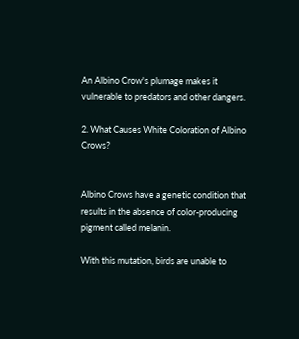An Albino Crow's plumage makes it vulnerable to predators and other dangers.

2. What Causes White Coloration of Albino Crows?


Albino Crows have a genetic condition that results in the absence of color-producing pigment called melanin.

With this mutation, birds are unable to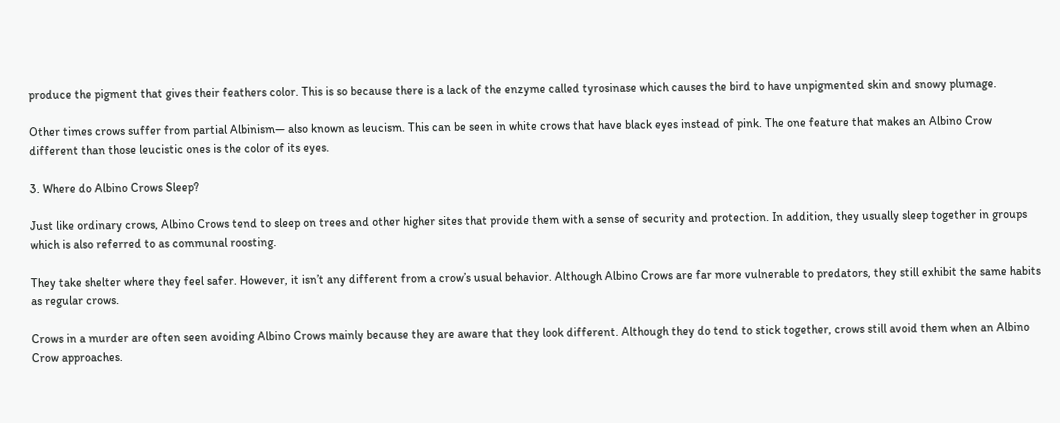produce the pigment that gives their feathers color. This is so because there is a lack of the enzyme called tyrosinase which causes the bird to have unpigmented skin and snowy plumage.

Other times crows suffer from partial Albinism— also known as leucism. This can be seen in white crows that have black eyes instead of pink. The one feature that makes an Albino Crow different than those leucistic ones is the color of its eyes.

3. Where do Albino Crows Sleep?

Just like ordinary crows, Albino Crows tend to sleep on trees and other higher sites that provide them with a sense of security and protection. In addition, they usually sleep together in groups which is also referred to as communal roosting.

They take shelter where they feel safer. However, it isn’t any different from a crow’s usual behavior. Although Albino Crows are far more vulnerable to predators, they still exhibit the same habits as regular crows.

Crows in a murder are often seen avoiding Albino Crows mainly because they are aware that they look different. Although they do tend to stick together, crows still avoid them when an Albino Crow approaches.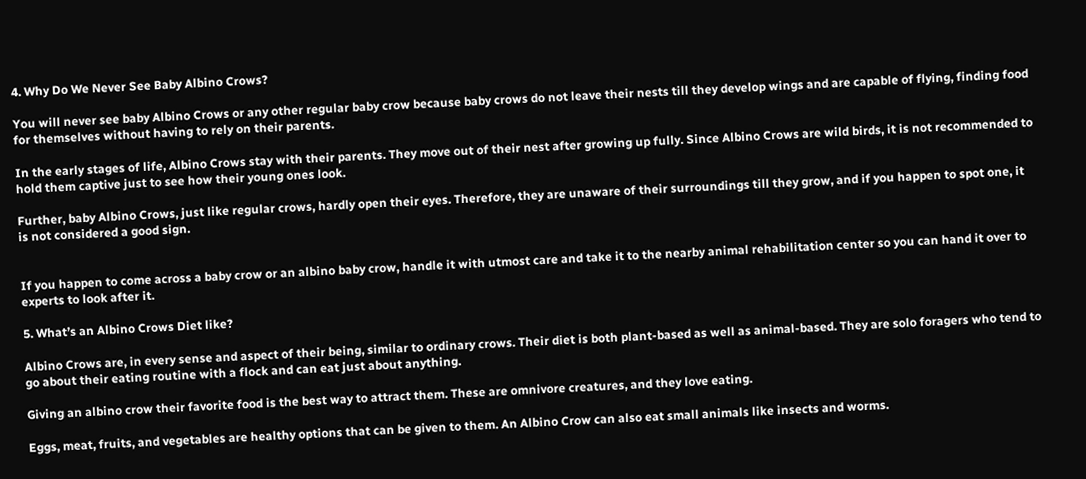4. Why Do We Never See Baby Albino Crows?

You will never see baby Albino Crows or any other regular baby crow because baby crows do not leave their nests till they develop wings and are capable of flying, finding food for themselves without having to rely on their parents.

In the early stages of life, Albino Crows stay with their parents. They move out of their nest after growing up fully. Since Albino Crows are wild birds, it is not recommended to hold them captive just to see how their young ones look.

Further, baby Albino Crows, just like regular crows, hardly open their eyes. Therefore, they are unaware of their surroundings till they grow, and if you happen to spot one, it is not considered a good sign.


If you happen to come across a baby crow or an albino baby crow, handle it with utmost care and take it to the nearby animal rehabilitation center so you can hand it over to experts to look after it.

5. What’s an Albino Crows Diet like?

Albino Crows are, in every sense and aspect of their being, similar to ordinary crows. Their diet is both plant-based as well as animal-based. They are solo foragers who tend to go about their eating routine with a flock and can eat just about anything.

Giving an albino crow their favorite food is the best way to attract them. These are omnivore creatures, and they love eating.

Eggs, meat, fruits, and vegetables are healthy options that can be given to them. An Albino Crow can also eat small animals like insects and worms.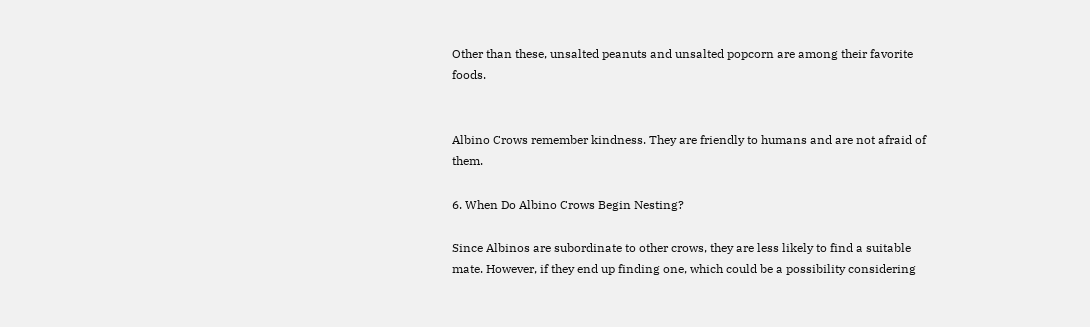Other than these, unsalted peanuts and unsalted popcorn are among their favorite foods.


Albino Crows remember kindness. They are friendly to humans and are not afraid of them.

6. When Do Albino Crows Begin Nesting?

Since Albinos are subordinate to other crows, they are less likely to find a suitable mate. However, if they end up finding one, which could be a possibility considering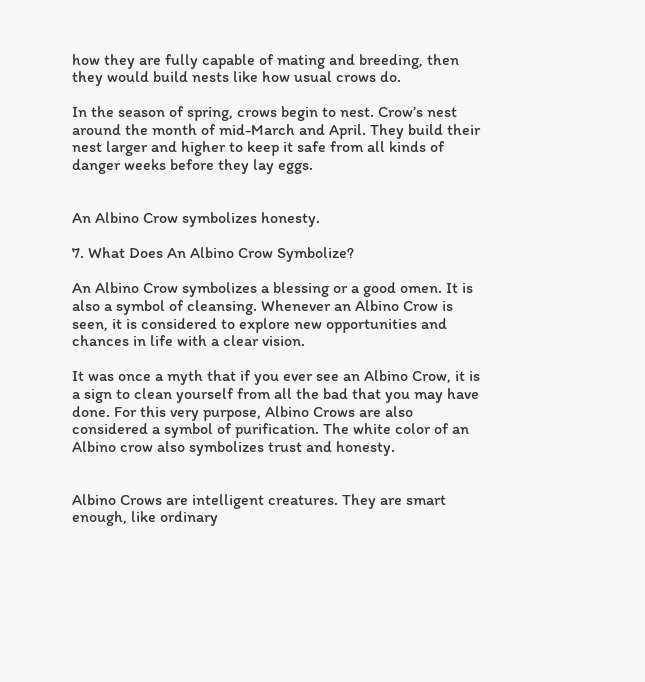how they are fully capable of mating and breeding, then they would build nests like how usual crows do.

In the season of spring, crows begin to nest. Crow’s nest around the month of mid-March and April. They build their nest larger and higher to keep it safe from all kinds of danger weeks before they lay eggs.


An Albino Crow symbolizes honesty.

7. What Does An Albino Crow Symbolize?

An Albino Crow symbolizes a blessing or a good omen. It is also a symbol of cleansing. Whenever an Albino Crow is seen, it is considered to explore new opportunities and chances in life with a clear vision.

It was once a myth that if you ever see an Albino Crow, it is a sign to clean yourself from all the bad that you may have done. For this very purpose, Albino Crows are also considered a symbol of purification. The white color of an Albino crow also symbolizes trust and honesty.


Albino Crows are intelligent creatures. They are smart enough, like ordinary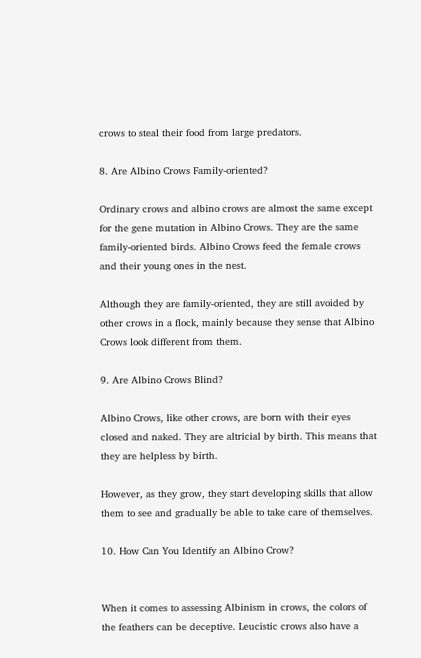crows to steal their food from large predators.

8. Are Albino Crows Family-oriented?

Ordinary crows and albino crows are almost the same except for the gene mutation in Albino Crows. They are the same family-oriented birds. Albino Crows feed the female crows and their young ones in the nest.

Although they are family-oriented, they are still avoided by other crows in a flock, mainly because they sense that Albino Crows look different from them.

9. Are Albino Crows Blind?

Albino Crows, like other crows, are born with their eyes closed and naked. They are altricial by birth. This means that they are helpless by birth.

However, as they grow, they start developing skills that allow them to see and gradually be able to take care of themselves.

10. How Can You Identify an Albino Crow?


When it comes to assessing Albinism in crows, the colors of the feathers can be deceptive. Leucistic crows also have a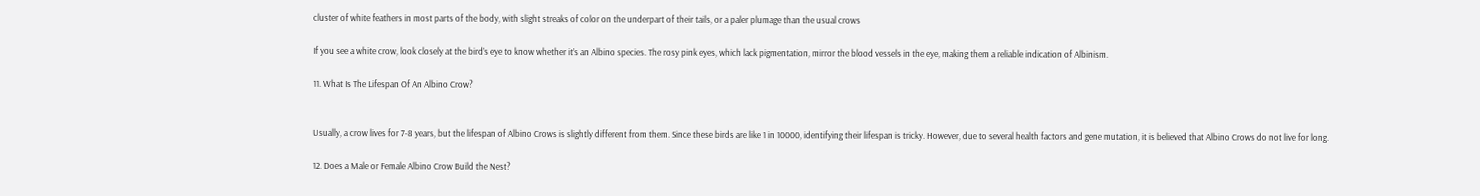cluster of white feathers in most parts of the body, with slight streaks of color on the underpart of their tails, or a paler plumage than the usual crows

If you see a white crow, look closely at the bird’s eye to know whether it’s an Albino species. The rosy pink eyes, which lack pigmentation, mirror the blood vessels in the eye, making them a reliable indication of Albinism.

11. What Is The Lifespan Of An Albino Crow?


Usually, a crow lives for 7-8 years, but the lifespan of Albino Crows is slightly different from them. Since these birds are like 1 in 10000, identifying their lifespan is tricky. However, due to several health factors and gene mutation, it is believed that Albino Crows do not live for long.

12. Does a Male or Female Albino Crow Build the Nest?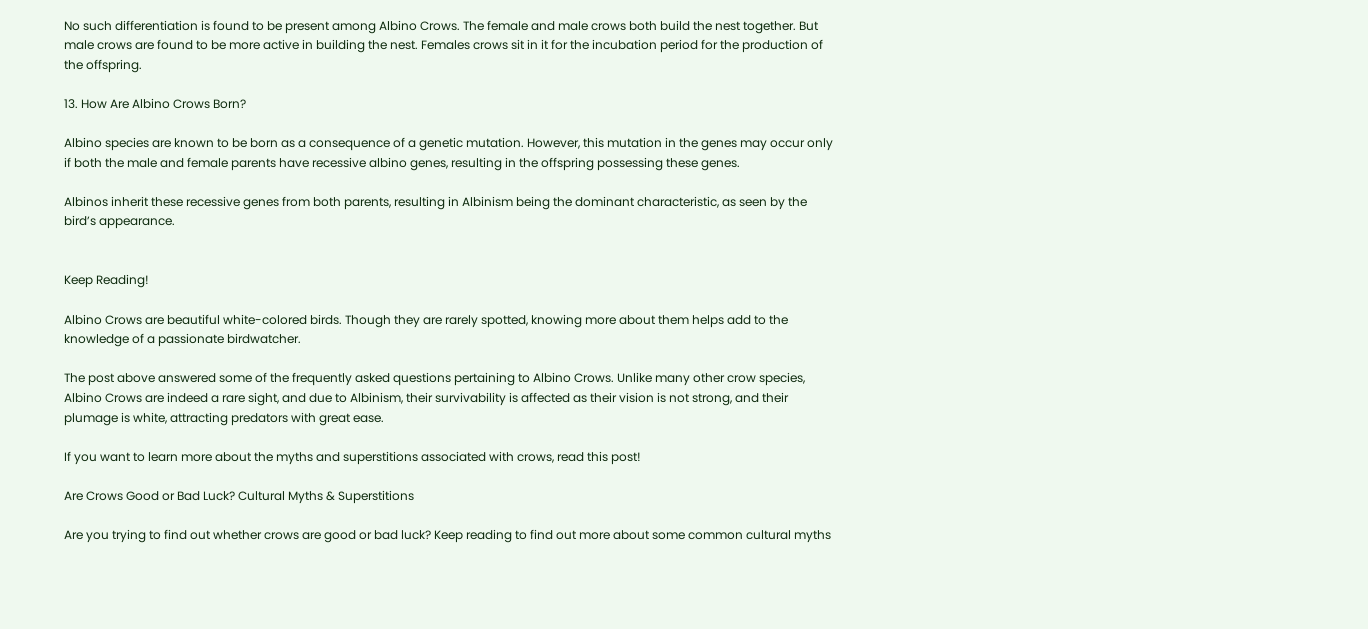No such differentiation is found to be present among Albino Crows. The female and male crows both build the nest together. But male crows are found to be more active in building the nest. Females crows sit in it for the incubation period for the production of the offspring.

13. How Are Albino Crows Born?

Albino species are known to be born as a consequence of a genetic mutation. However, this mutation in the genes may occur only if both the male and female parents have recessive albino genes, resulting in the offspring possessing these genes.

Albinos inherit these recessive genes from both parents, resulting in Albinism being the dominant characteristic, as seen by the bird’s appearance.


Keep Reading!

Albino Crows are beautiful white-colored birds. Though they are rarely spotted, knowing more about them helps add to the knowledge of a passionate birdwatcher.

The post above answered some of the frequently asked questions pertaining to Albino Crows. Unlike many other crow species, Albino Crows are indeed a rare sight, and due to Albinism, their survivability is affected as their vision is not strong, and their plumage is white, attracting predators with great ease.

If you want to learn more about the myths and superstitions associated with crows, read this post!

Are Crows Good or Bad Luck? Cultural Myths & Superstitions

Are you trying to find out whether crows are good or bad luck? Keep reading to find out more about some common cultural myths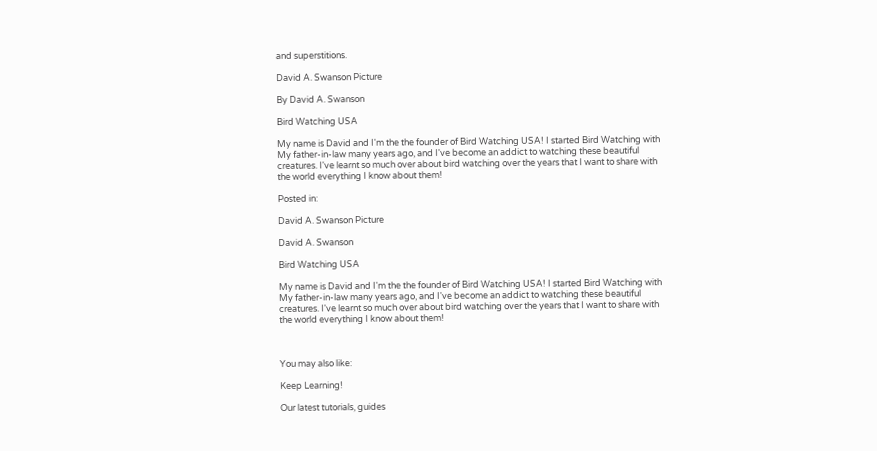and superstitions.

David A. Swanson Picture

By David A. Swanson

Bird Watching USA

My name is David and I'm the the founder of Bird Watching USA! I started Bird Watching with My father-in-law many years ago, and I've become an addict to watching these beautiful creatures. I've learnt so much over about bird watching over the years that I want to share with the world everything I know about them!

Posted in:

David A. Swanson Picture

David A. Swanson

Bird Watching USA

My name is David and I'm the the founder of Bird Watching USA! I started Bird Watching with My father-in-law many years ago, and I've become an addict to watching these beautiful creatures. I've learnt so much over about bird watching over the years that I want to share with the world everything I know about them!



You may also like:

Keep Learning!

Our latest tutorials, guides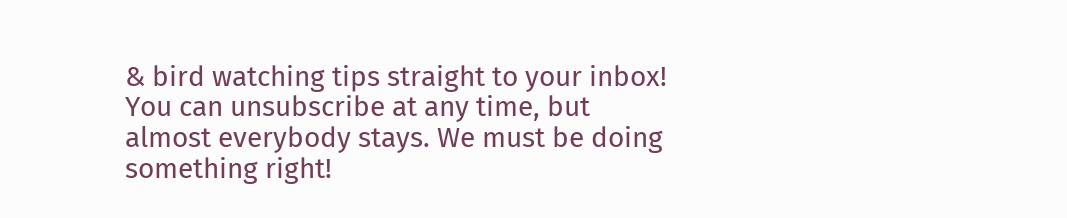& bird watching tips straight to your inbox! You can unsubscribe at any time, but almost everybody stays. We must be doing something right!